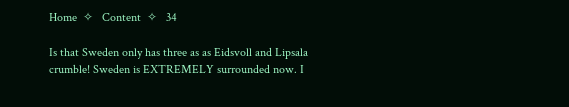Home  ✧   Content  ✧   34

Is that Sweden only has three as as Eidsvoll and Lipsala crumble! Sweden is EXTREMELY surrounded now. I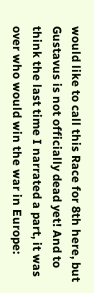would like to call this Race for 8th here, but Gustavus is not officially dead yet! And to think the last time I narrated a part, it was over who would win the war in Europe: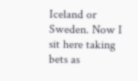Iceland or Sweden. Now I sit here taking bets as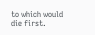to which would die first.